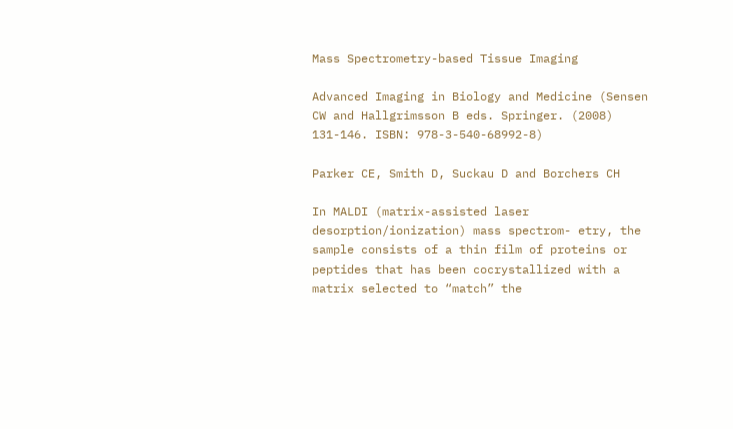Mass Spectrometry-based Tissue Imaging

Advanced Imaging in Biology and Medicine (Sensen CW and Hallgrimsson B eds. Springer. (2008) 131-146. ISBN: 978-3-540-68992-8)

Parker CE, Smith D, Suckau D and Borchers CH

In MALDI (matrix-assisted laser desorption/ionization) mass spectrom- etry, the sample consists of a thin film of proteins or peptides that has been cocrystallized with a matrix selected to “match” the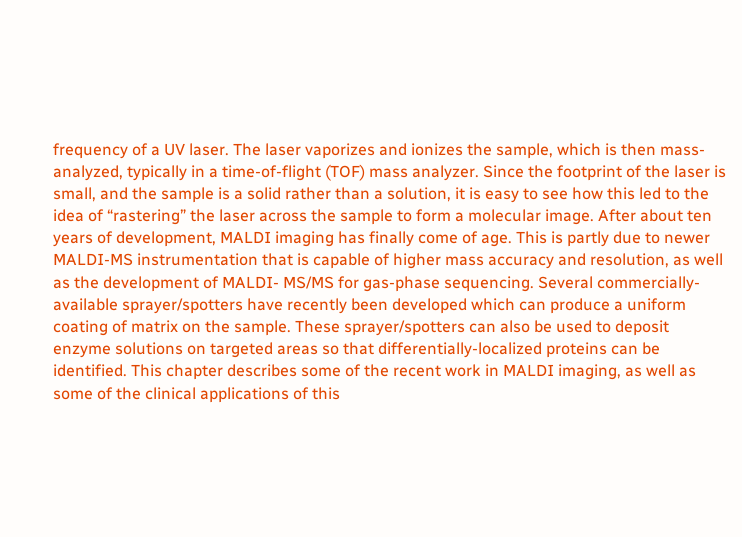frequency of a UV laser. The laser vaporizes and ionizes the sample, which is then mass-analyzed, typically in a time-of-flight (TOF) mass analyzer. Since the footprint of the laser is small, and the sample is a solid rather than a solution, it is easy to see how this led to the idea of “rastering” the laser across the sample to form a molecular image. After about ten years of development, MALDI imaging has finally come of age. This is partly due to newer MALDI-MS instrumentation that is capable of higher mass accuracy and resolution, as well as the development of MALDI- MS/MS for gas-phase sequencing. Several commercially-available sprayer/spotters have recently been developed which can produce a uniform coating of matrix on the sample. These sprayer/spotters can also be used to deposit enzyme solutions on targeted areas so that differentially-localized proteins can be identified. This chapter describes some of the recent work in MALDI imaging, as well as some of the clinical applications of this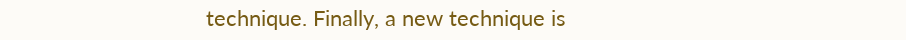technique. Finally, a new technique is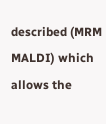described (MRM MALDI) which allows the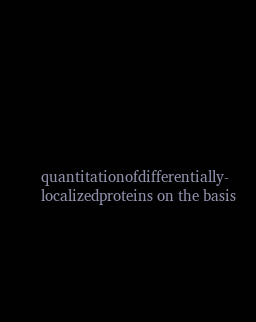quantitationofdifferentially-localizedproteins on the basis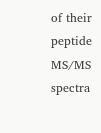of their peptide MS/MS spectra